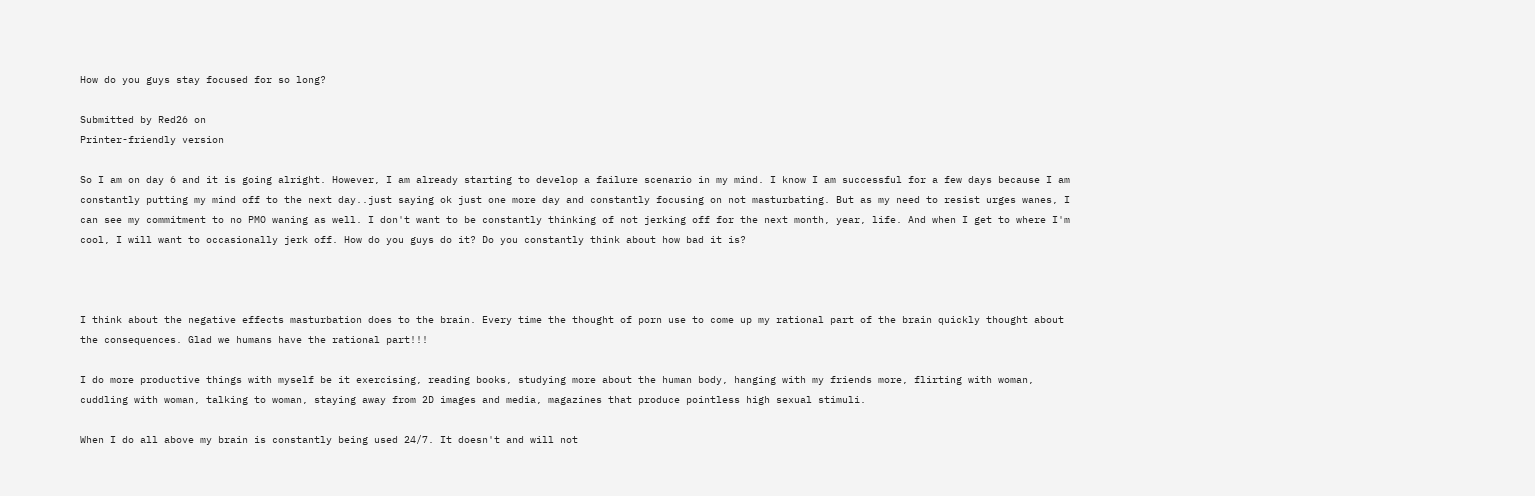How do you guys stay focused for so long?

Submitted by Red26 on
Printer-friendly version

So I am on day 6 and it is going alright. However, I am already starting to develop a failure scenario in my mind. I know I am successful for a few days because I am constantly putting my mind off to the next day..just saying ok just one more day and constantly focusing on not masturbating. But as my need to resist urges wanes, I can see my commitment to no PMO waning as well. I don't want to be constantly thinking of not jerking off for the next month, year, life. And when I get to where I'm cool, I will want to occasionally jerk off. How do you guys do it? Do you constantly think about how bad it is?



I think about the negative effects masturbation does to the brain. Every time the thought of porn use to come up my rational part of the brain quickly thought about the consequences. Glad we humans have the rational part!!!

I do more productive things with myself be it exercising, reading books, studying more about the human body, hanging with my friends more, flirting with woman, cuddling with woman, talking to woman, staying away from 2D images and media, magazines that produce pointless high sexual stimuli.

When I do all above my brain is constantly being used 24/7. It doesn't and will not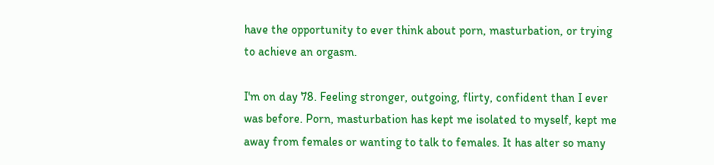have the opportunity to ever think about porn, masturbation, or trying to achieve an orgasm.

I'm on day 78. Feeling stronger, outgoing, flirty, confident than I ever was before. Porn, masturbation has kept me isolated to myself, kept me away from females or wanting to talk to females. It has alter so many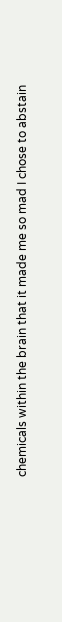chemicals within the brain that it made me so mad I chose to abstain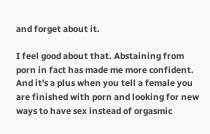and forget about it.

I feel good about that. Abstaining from porn in fact has made me more confident. And it's a plus when you tell a female you are finished with porn and looking for new ways to have sex instead of orgasmic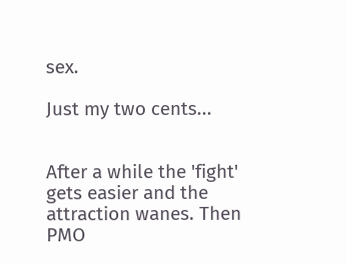sex.

Just my two cents...


After a while the 'fight' gets easier and the attraction wanes. Then PMO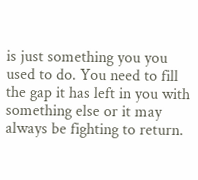is just something you you used to do. You need to fill the gap it has left in you with something else or it may always be fighting to return.